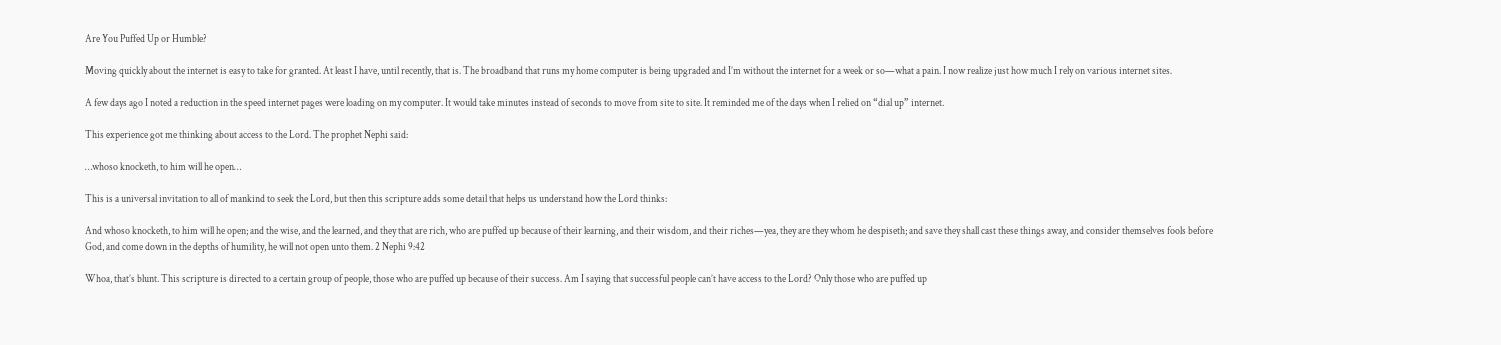Are You Puffed Up or Humble?

Moving quickly about the internet is easy to take for granted. At least I have, until recently, that is. The broadband that runs my home computer is being upgraded and I’m without the internet for a week or so—what a pain. I now realize just how much I rely on various internet sites.

A few days ago I noted a reduction in the speed internet pages were loading on my computer. It would take minutes instead of seconds to move from site to site. It reminded me of the days when I relied on “dial up” internet.

This experience got me thinking about access to the Lord. The prophet Nephi said:

…whoso knocketh, to him will he open…

This is a universal invitation to all of mankind to seek the Lord, but then this scripture adds some detail that helps us understand how the Lord thinks:

And whoso knocketh, to him will he open; and the wise, and the learned, and they that are rich, who are puffed up because of their learning, and their wisdom, and their riches—yea, they are they whom he despiseth; and save they shall cast these things away, and consider themselves fools before God, and come down in the depths of humility, he will not open unto them. 2 Nephi 9:42

Whoa, that’s blunt. This scripture is directed to a certain group of people, those who are puffed up because of their success. Am I saying that successful people can’t have access to the Lord? Only those who are puffed up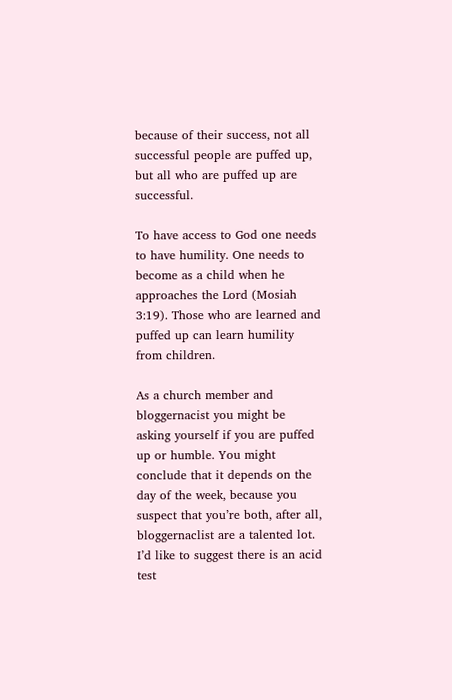because of their success, not all successful people are puffed up, but all who are puffed up are successful.

To have access to God one needs to have humility. One needs to become as a child when he approaches the Lord (Mosiah 3:19). Those who are learned and puffed up can learn humility from children.

As a church member and bloggernacist you might be asking yourself if you are puffed up or humble. You might conclude that it depends on the day of the week, because you suspect that you’re both, after all, bloggernaclist are a talented lot. I’d like to suggest there is an acid test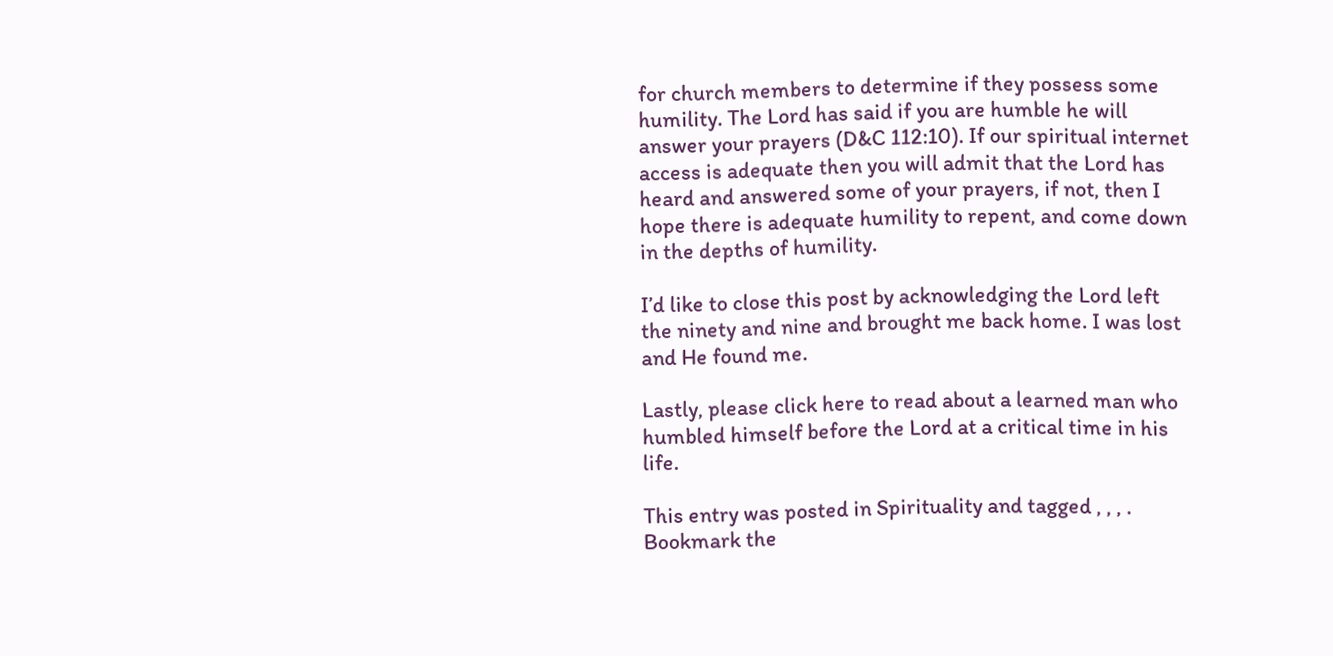for church members to determine if they possess some humility. The Lord has said if you are humble he will answer your prayers (D&C 112:10). If our spiritual internet access is adequate then you will admit that the Lord has heard and answered some of your prayers, if not, then I hope there is adequate humility to repent, and come down in the depths of humility.

I’d like to close this post by acknowledging the Lord left the ninety and nine and brought me back home. I was lost and He found me.

Lastly, please click here to read about a learned man who humbled himself before the Lord at a critical time in his life.

This entry was posted in Spirituality and tagged , , , . Bookmark the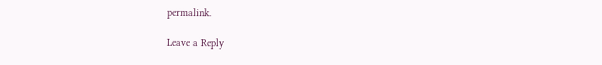permalink.

Leave a Reply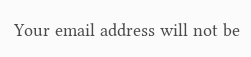Your email address will not be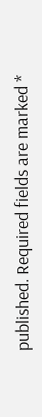published. Required fields are marked *